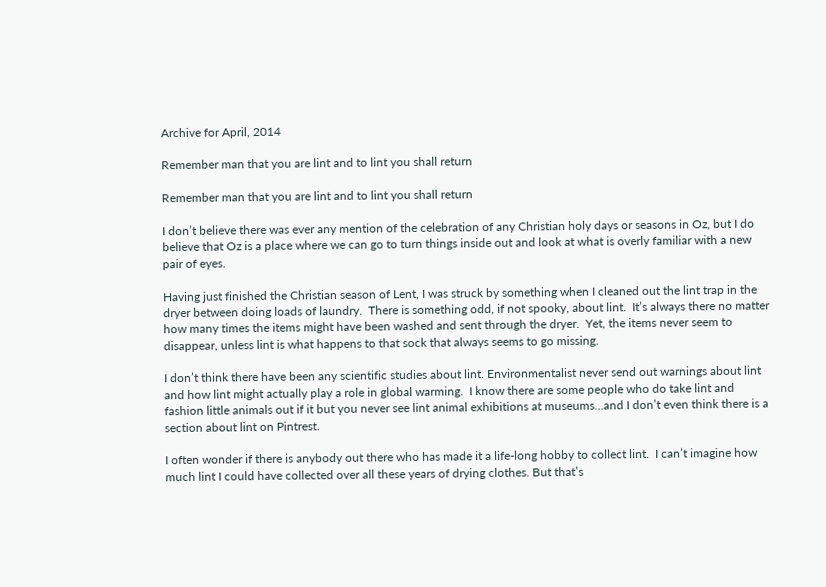Archive for April, 2014

Remember man that you are lint and to lint you shall return

Remember man that you are lint and to lint you shall return

I don’t believe there was ever any mention of the celebration of any Christian holy days or seasons in Oz, but I do believe that Oz is a place where we can go to turn things inside out and look at what is overly familiar with a new pair of eyes.

Having just finished the Christian season of Lent, I was struck by something when I cleaned out the lint trap in the dryer between doing loads of laundry.  There is something odd, if not spooky, about lint.  It’s always there no matter how many times the items might have been washed and sent through the dryer.  Yet, the items never seem to disappear, unless lint is what happens to that sock that always seems to go missing.

I don’t think there have been any scientific studies about lint. Environmentalist never send out warnings about lint and how lint might actually play a role in global warming.  I know there are some people who do take lint and fashion little animals out if it but you never see lint animal exhibitions at museums…and I don’t even think there is a section about lint on Pintrest.

I often wonder if there is anybody out there who has made it a life-long hobby to collect lint.  I can’t imagine how much lint I could have collected over all these years of drying clothes. But that’s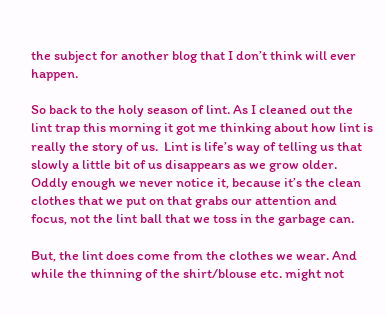the subject for another blog that I don’t think will ever happen.

So back to the holy season of lint. As I cleaned out the lint trap this morning it got me thinking about how lint is really the story of us.  Lint is life’s way of telling us that slowly a little bit of us disappears as we grow older.  Oddly enough we never notice it, because it’s the clean clothes that we put on that grabs our attention and focus, not the lint ball that we toss in the garbage can.

But, the lint does come from the clothes we wear. And while the thinning of the shirt/blouse etc. might not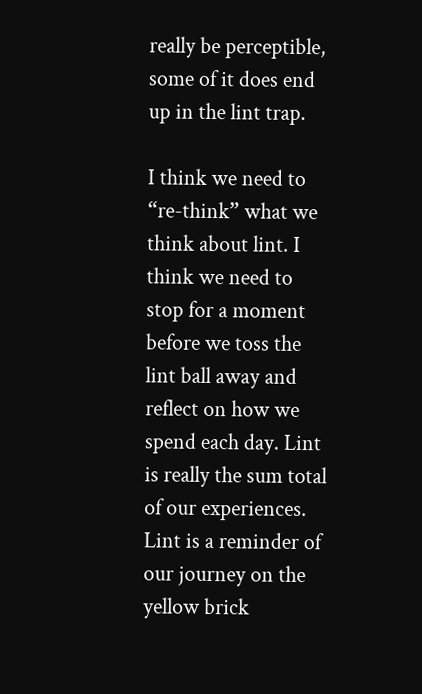really be perceptible, some of it does end up in the lint trap.

I think we need to “re-think” what we think about lint. I think we need to stop for a moment before we toss the lint ball away and reflect on how we spend each day. Lint is really the sum total of our experiences. Lint is a reminder of our journey on the yellow brick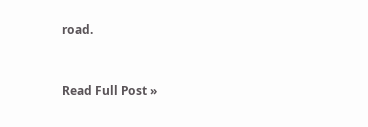road.


Read Full Post »